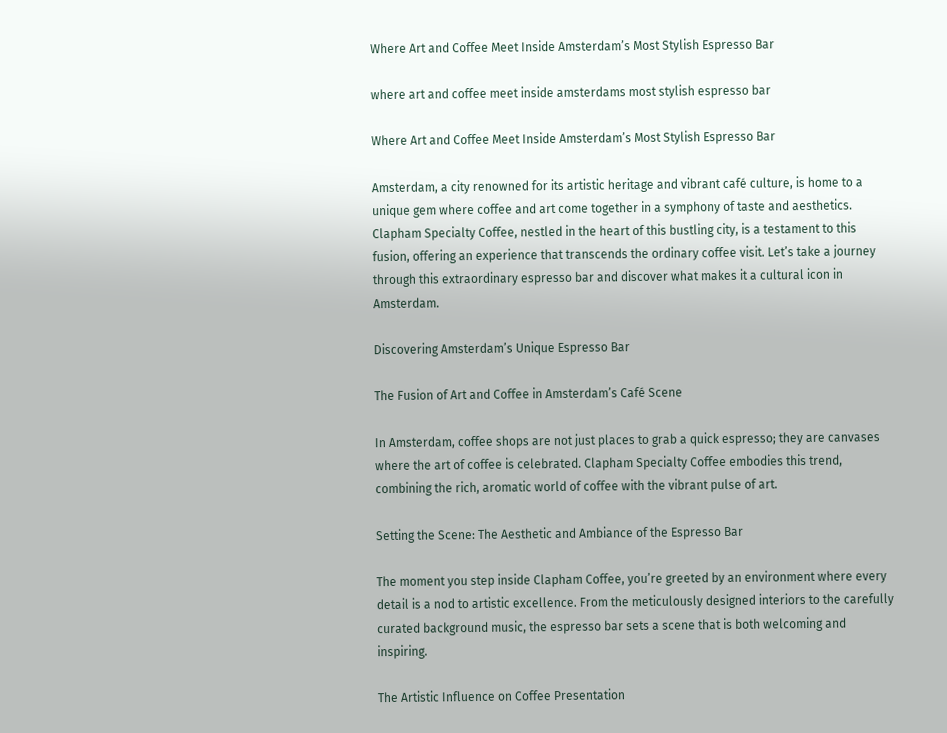Where Art and Coffee Meet Inside Amsterdam’s Most Stylish Espresso Bar

where art and coffee meet inside amsterdams most stylish espresso bar

Where Art and Coffee Meet Inside Amsterdam’s Most Stylish Espresso Bar

Amsterdam, a city renowned for its artistic heritage and vibrant café culture, is home to a unique gem where coffee and art come together in a symphony of taste and aesthetics. Clapham Specialty Coffee, nestled in the heart of this bustling city, is a testament to this fusion, offering an experience that transcends the ordinary coffee visit. Let’s take a journey through this extraordinary espresso bar and discover what makes it a cultural icon in Amsterdam.

Discovering Amsterdam’s Unique Espresso Bar

The Fusion of Art and Coffee in Amsterdam’s Café Scene

In Amsterdam, coffee shops are not just places to grab a quick espresso; they are canvases where the art of coffee is celebrated. Clapham Specialty Coffee embodies this trend, combining the rich, aromatic world of coffee with the vibrant pulse of art.

Setting the Scene: The Aesthetic and Ambiance of the Espresso Bar

The moment you step inside Clapham Coffee, you’re greeted by an environment where every detail is a nod to artistic excellence. From the meticulously designed interiors to the carefully curated background music, the espresso bar sets a scene that is both welcoming and inspiring.

The Artistic Influence on Coffee Presentation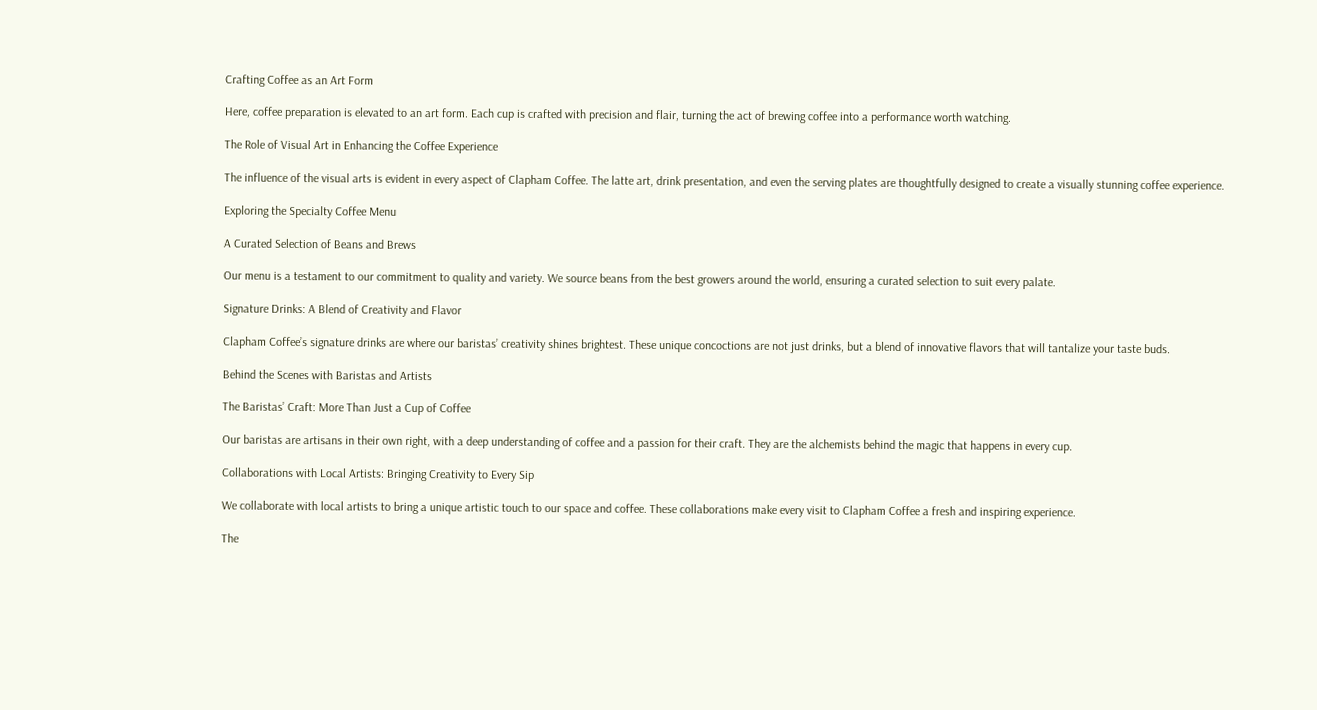Crafting Coffee as an Art Form

Here, coffee preparation is elevated to an art form. Each cup is crafted with precision and flair, turning the act of brewing coffee into a performance worth watching.

The Role of Visual Art in Enhancing the Coffee Experience

The influence of the visual arts is evident in every aspect of Clapham Coffee. The latte art, drink presentation, and even the serving plates are thoughtfully designed to create a visually stunning coffee experience.

Exploring the Specialty Coffee Menu

A Curated Selection of Beans and Brews

Our menu is a testament to our commitment to quality and variety. We source beans from the best growers around the world, ensuring a curated selection to suit every palate.

Signature Drinks: A Blend of Creativity and Flavor

Clapham Coffee’s signature drinks are where our baristas’ creativity shines brightest. These unique concoctions are not just drinks, but a blend of innovative flavors that will tantalize your taste buds.

Behind the Scenes with Baristas and Artists

The Baristas’ Craft: More Than Just a Cup of Coffee

Our baristas are artisans in their own right, with a deep understanding of coffee and a passion for their craft. They are the alchemists behind the magic that happens in every cup.

Collaborations with Local Artists: Bringing Creativity to Every Sip

We collaborate with local artists to bring a unique artistic touch to our space and coffee. These collaborations make every visit to Clapham Coffee a fresh and inspiring experience.

The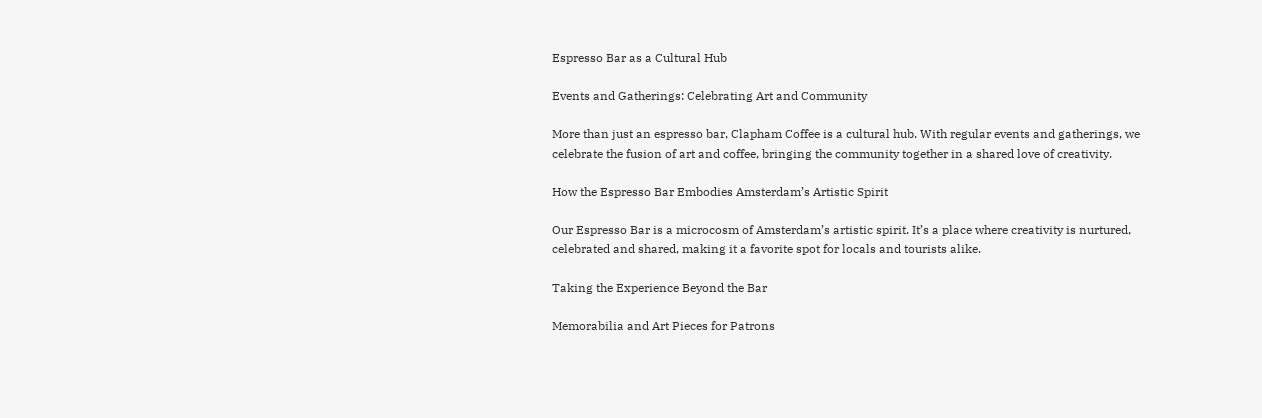Espresso Bar as a Cultural Hub

Events and Gatherings: Celebrating Art and Community

More than just an espresso bar, Clapham Coffee is a cultural hub. With regular events and gatherings, we celebrate the fusion of art and coffee, bringing the community together in a shared love of creativity.

How the Espresso Bar Embodies Amsterdam’s Artistic Spirit

Our Espresso Bar is a microcosm of Amsterdam’s artistic spirit. It’s a place where creativity is nurtured, celebrated and shared, making it a favorite spot for locals and tourists alike.

Taking the Experience Beyond the Bar

Memorabilia and Art Pieces for Patrons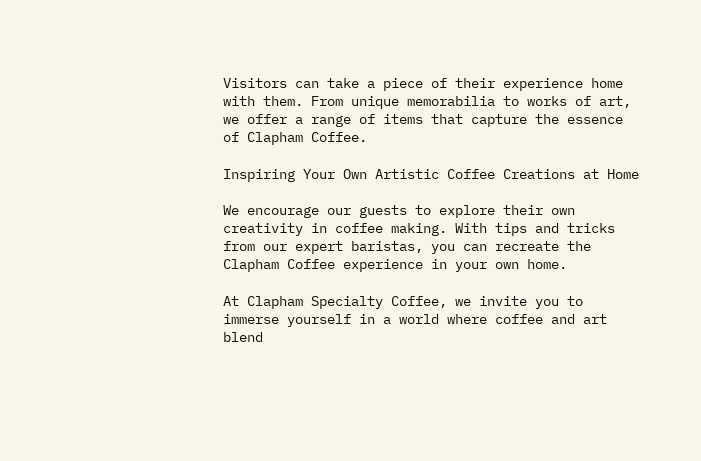Visitors can take a piece of their experience home with them. From unique memorabilia to works of art, we offer a range of items that capture the essence of Clapham Coffee.

Inspiring Your Own Artistic Coffee Creations at Home

We encourage our guests to explore their own creativity in coffee making. With tips and tricks from our expert baristas, you can recreate the Clapham Coffee experience in your own home.

At Clapham Specialty Coffee, we invite you to immerse yourself in a world where coffee and art blend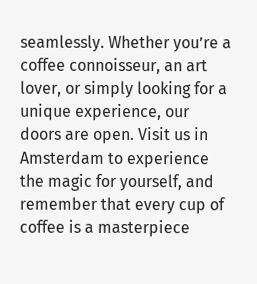seamlessly. Whether you’re a coffee connoisseur, an art lover, or simply looking for a unique experience, our doors are open. Visit us in Amsterdam to experience the magic for yourself, and remember that every cup of coffee is a masterpiece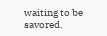waiting to be savored.